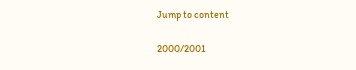Jump to content

2000/2001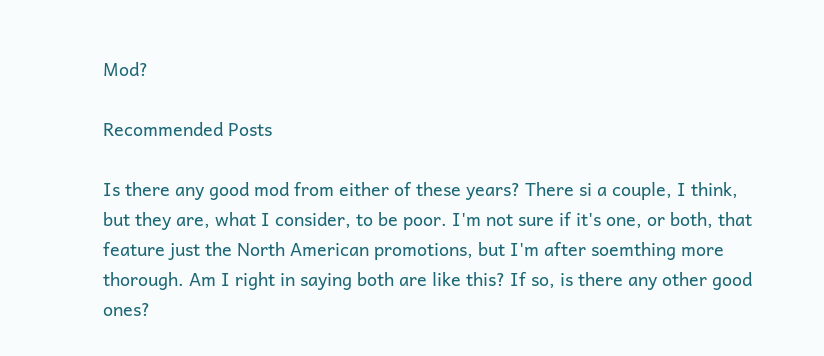Mod?

Recommended Posts

Is there any good mod from either of these years? There si a couple, I think, but they are, what I consider, to be poor. I'm not sure if it's one, or both, that feature just the North American promotions, but I'm after soemthing more thorough. Am I right in saying both are like this? If so, is there any other good ones?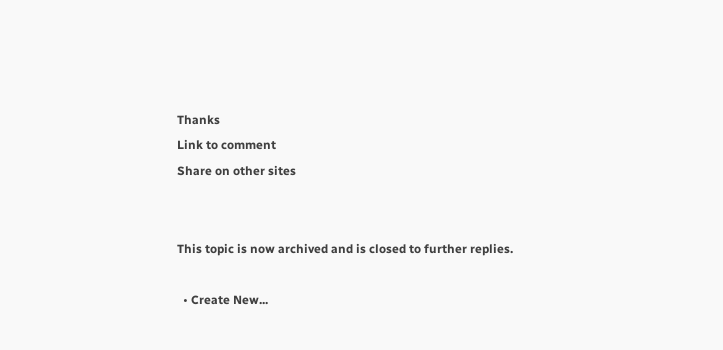Thanks
Link to comment
Share on other sites


This topic is now archived and is closed to further replies.

  • Create New...